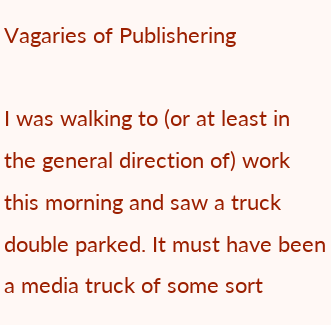Vagaries of Publishering

I was walking to (or at least in the general direction of) work this morning and saw a truck double parked. It must have been a media truck of some sort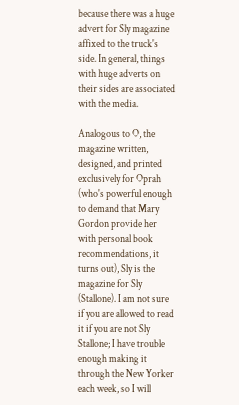because there was a huge advert for Sly magazine affixed to the truck's side. In general, things with huge adverts on their sides are associated with the media.

Analogous to O, the magazine written, designed, and printed exclusively for Oprah (who's powerful enough to demand that Mary Gordon provide her with personal book recommendations, it turns out), Sly is the magazine for Sly (Stallone). I am not sure if you are allowed to read it if you are not Sly Stallone; I have trouble enough making it through the New Yorker each week, so I will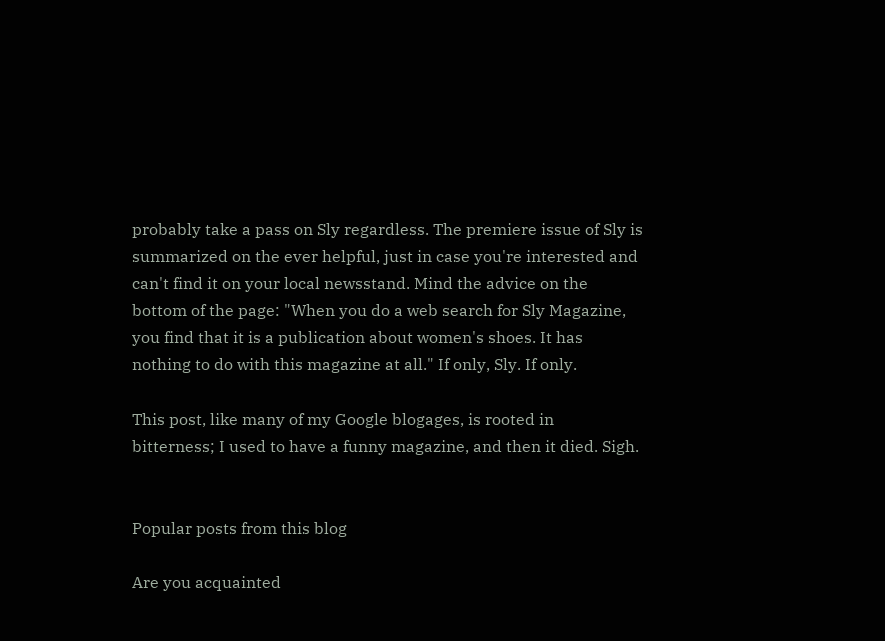probably take a pass on Sly regardless. The premiere issue of Sly is summarized on the ever helpful, just in case you're interested and can't find it on your local newsstand. Mind the advice on the bottom of the page: "When you do a web search for Sly Magazine, you find that it is a publication about women's shoes. It has nothing to do with this magazine at all." If only, Sly. If only.

This post, like many of my Google blogages, is rooted in
bitterness; I used to have a funny magazine, and then it died. Sigh.


Popular posts from this blog

Are you acquainted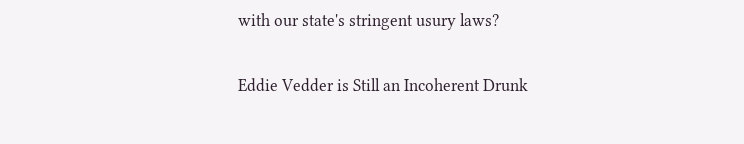with our state's stringent usury laws?

Eddie Vedder is Still an Incoherent Drunk